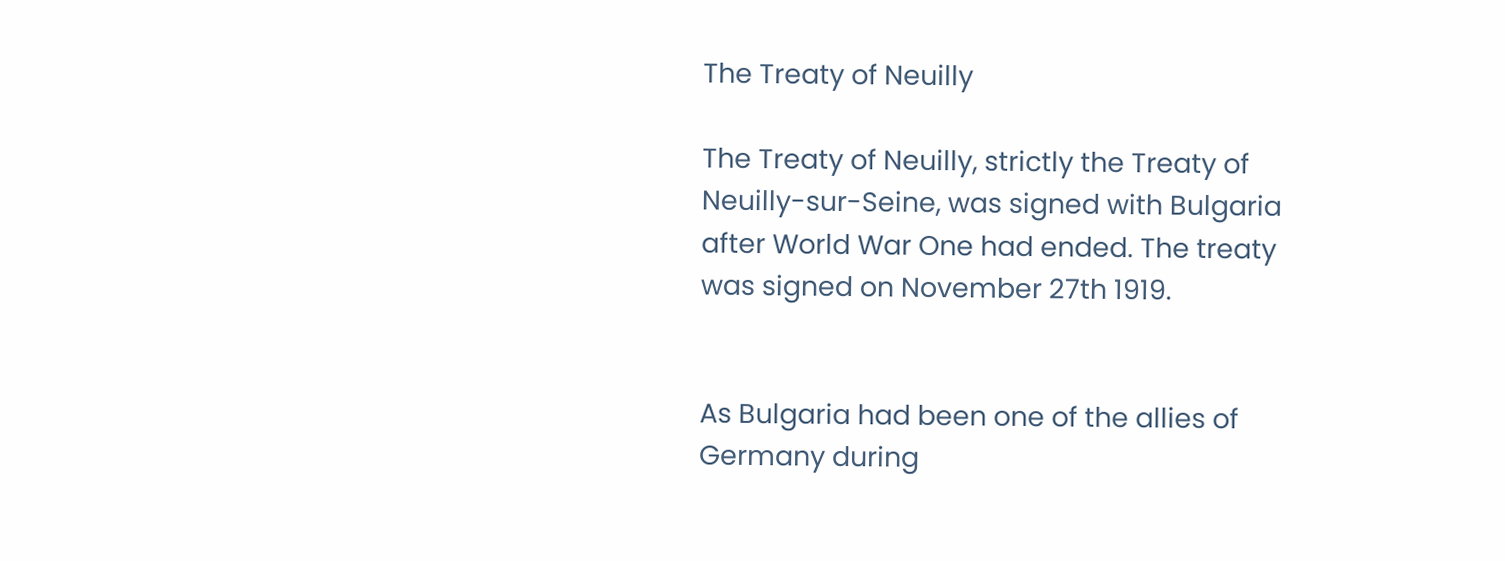The Treaty of Neuilly

The Treaty of Neuilly, strictly the Treaty of Neuilly-sur-Seine, was signed with Bulgaria after World War One had ended. The treaty was signed on November 27th 1919.


As Bulgaria had been one of the allies of Germany during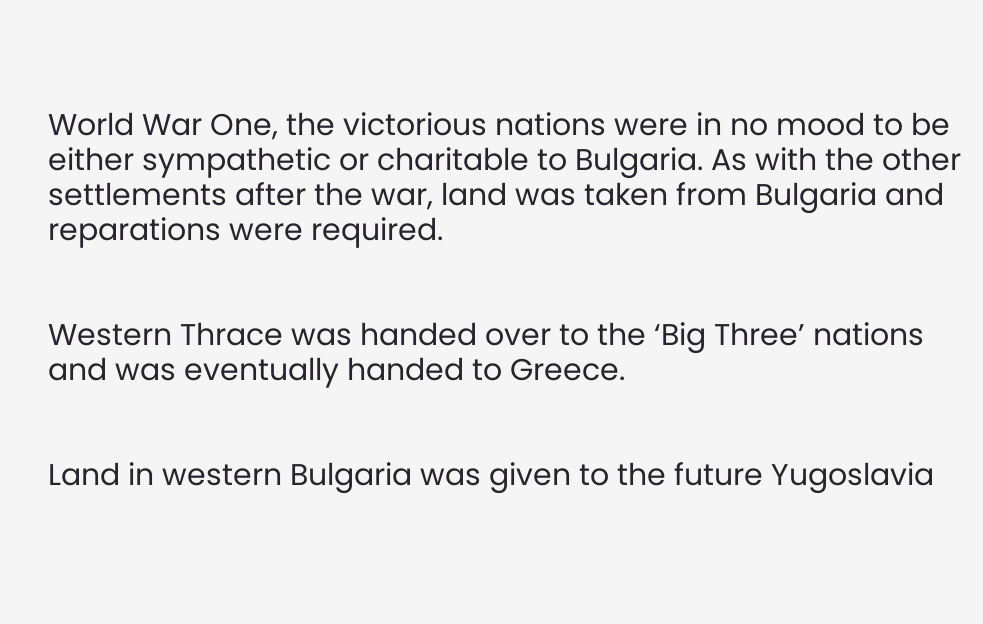World War One, the victorious nations were in no mood to be either sympathetic or charitable to Bulgaria. As with the other settlements after the war, land was taken from Bulgaria and reparations were required.


Western Thrace was handed over to the ‘Big Three’ nations and was eventually handed to Greece.


Land in western Bulgaria was given to the future Yugoslavia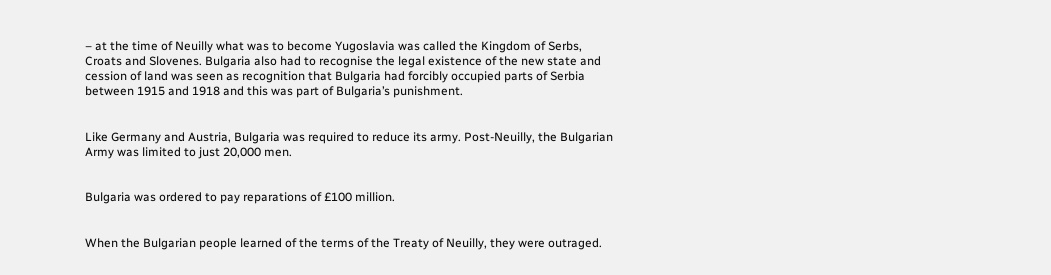– at the time of Neuilly what was to become Yugoslavia was called the Kingdom of Serbs, Croats and Slovenes. Bulgaria also had to recognise the legal existence of the new state and cession of land was seen as recognition that Bulgaria had forcibly occupied parts of Serbia between 1915 and 1918 and this was part of Bulgaria’s punishment.


Like Germany and Austria, Bulgaria was required to reduce its army. Post-Neuilly, the Bulgarian Army was limited to just 20,000 men.


Bulgaria was ordered to pay reparations of £100 million.


When the Bulgarian people learned of the terms of the Treaty of Neuilly, they were outraged.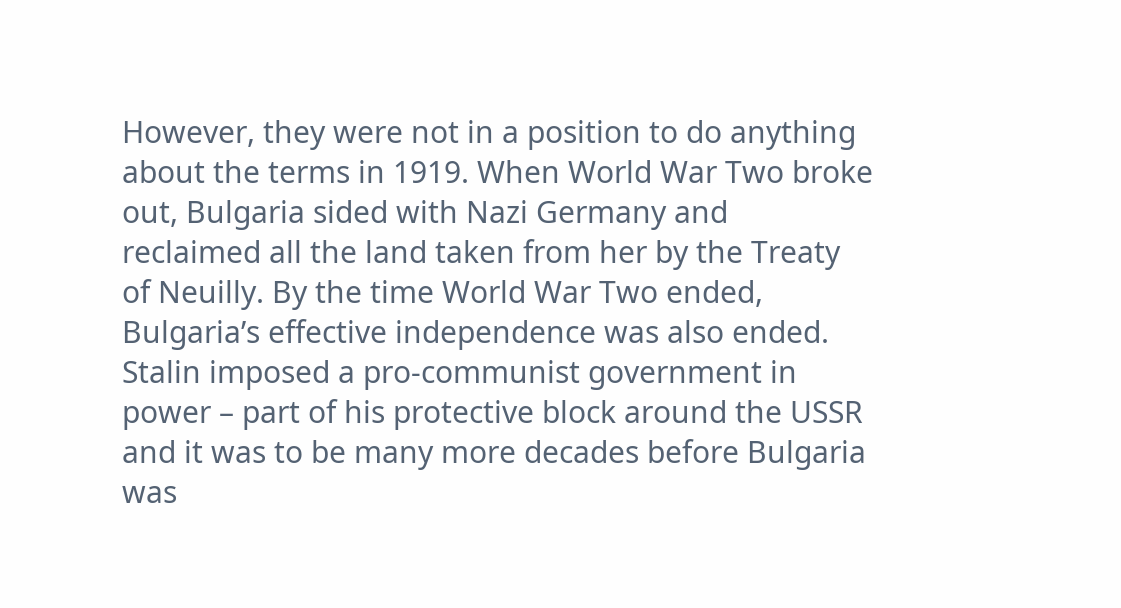However, they were not in a position to do anything about the terms in 1919. When World War Two broke out, Bulgaria sided with Nazi Germany and reclaimed all the land taken from her by the Treaty of Neuilly. By the time World War Two ended, Bulgaria’s effective independence was also ended. Stalin imposed a pro-communist government in power – part of his protective block around the USSR and it was to be many more decades before Bulgaria was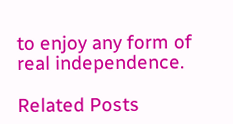to enjoy any form of real independence.

Related Posts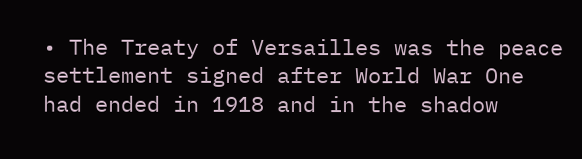• The Treaty of Versailles was the peace settlement signed after World War One had ended in 1918 and in the shadow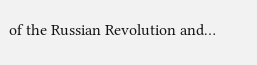of the Russian Revolution and…